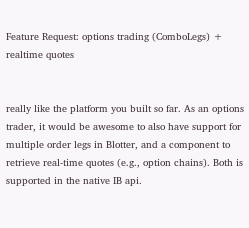Feature Request: options trading (ComboLegs) + realtime quotes


really like the platform you built so far. As an options trader, it would be awesome to also have support for multiple order legs in Blotter, and a component to retrieve real-time quotes (e.g., option chains). Both is supported in the native IB api.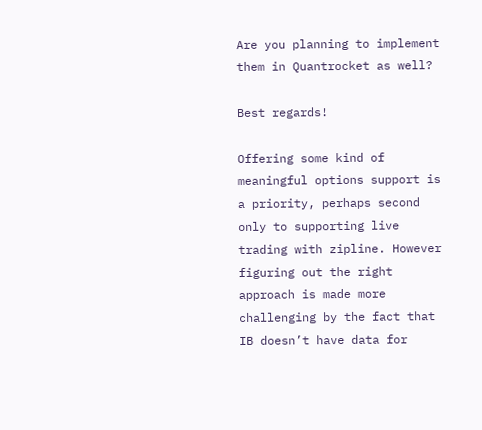Are you planning to implement them in Quantrocket as well?

Best regards!

Offering some kind of meaningful options support is a priority, perhaps second only to supporting live trading with zipline. However figuring out the right approach is made more challenging by the fact that IB doesn’t have data for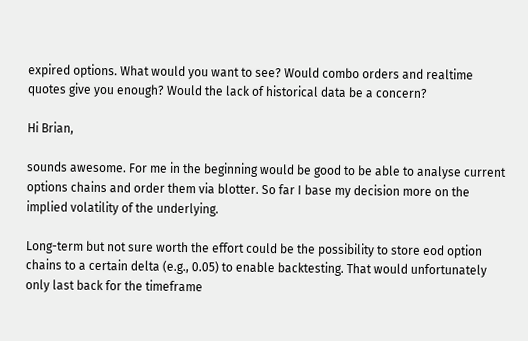expired options. What would you want to see? Would combo orders and realtime quotes give you enough? Would the lack of historical data be a concern?

Hi Brian,

sounds awesome. For me in the beginning would be good to be able to analyse current options chains and order them via blotter. So far I base my decision more on the implied volatility of the underlying.

Long-term but not sure worth the effort could be the possibility to store eod option chains to a certain delta (e.g., 0.05) to enable backtesting. That would unfortunately only last back for the timeframe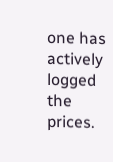one has actively logged the prices.